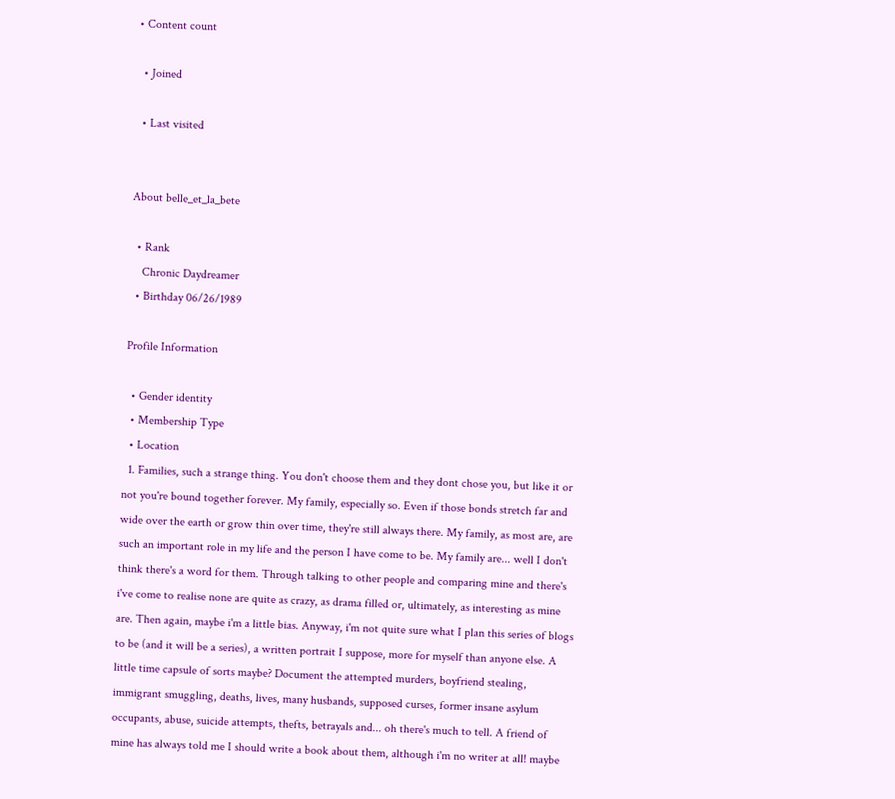• Content count

  • Joined

  • Last visited


About belle_et_la_bete

  • Rank
    Chronic Daydreamer
  • Birthday 06/26/1989

Profile Information

  • Gender identity
  • Membership Type
  • Location
  1. Families, such a strange thing. You don't choose them and they dont chose you, but like it or not you're bound together forever. My family, especially so. Even if those bonds stretch far and wide over the earth or grow thin over time, they're still always there. My family, as most are, are such an important role in my life and the person I have come to be. My family are... well I don't think there's a word for them. Through talking to other people and comparing mine and there's i've come to realise none are quite as crazy, as drama filled or, ultimately, as interesting as mine are. Then again, maybe i'm a little bias. Anyway, i'm not quite sure what I plan this series of blogs to be (and it will be a series), a written portrait I suppose, more for myself than anyone else. A little time capsule of sorts maybe? Document the attempted murders, boyfriend stealing, immigrant smuggling, deaths, lives, many husbands, supposed curses, former insane asylum occupants, abuse, suicide attempts, thefts, betrayals and... oh there's much to tell. A friend of mine has always told me I should write a book about them, although i'm no writer at all! maybe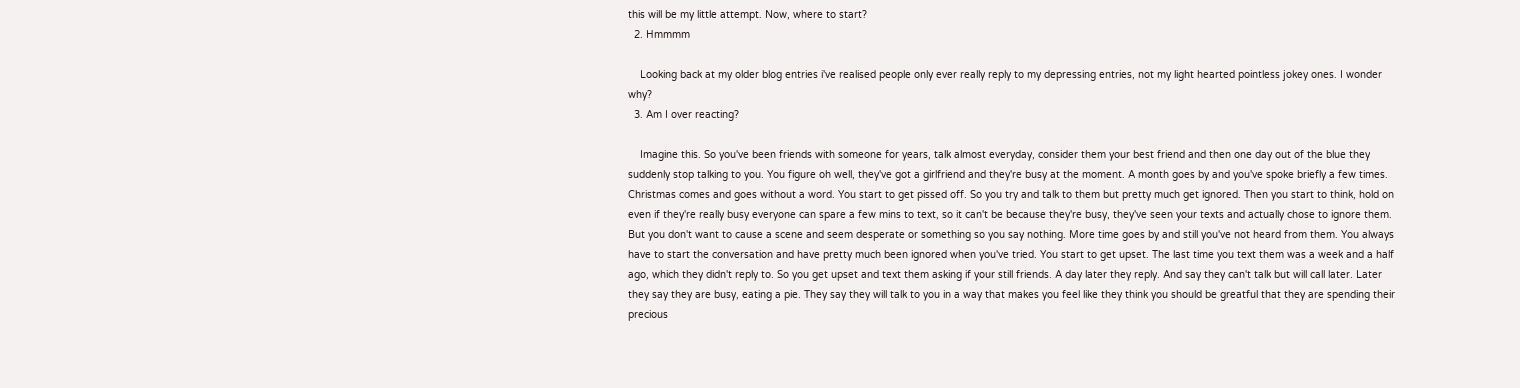this will be my little attempt. Now, where to start?
  2. Hmmmm

    Looking back at my older blog entries i've realised people only ever really reply to my depressing entries, not my light hearted pointless jokey ones. I wonder why?
  3. Am I over reacting?

    Imagine this. So you've been friends with someone for years, talk almost everyday, consider them your best friend and then one day out of the blue they suddenly stop talking to you. You figure oh well, they've got a girlfriend and they're busy at the moment. A month goes by and you've spoke briefly a few times. Christmas comes and goes without a word. You start to get pissed off. So you try and talk to them but pretty much get ignored. Then you start to think, hold on even if they're really busy everyone can spare a few mins to text, so it can't be because they're busy, they've seen your texts and actually chose to ignore them. But you don't want to cause a scene and seem desperate or something so you say nothing. More time goes by and still you've not heard from them. You always have to start the conversation and have pretty much been ignored when you've tried. You start to get upset. The last time you text them was a week and a half ago, which they didn't reply to. So you get upset and text them asking if your still friends. A day later they reply. And say they can't talk but will call later. Later they say they are busy, eating a pie. They say they will talk to you in a way that makes you feel like they think you should be greatful that they are spending their precious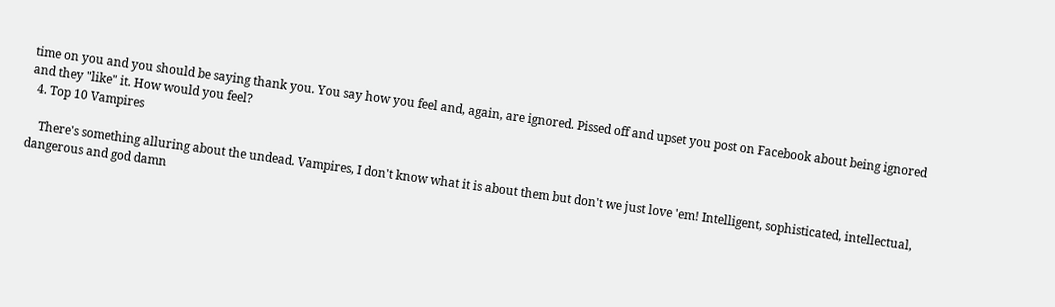time on you and you should be saying thank you. You say how you feel and, again, are ignored. Pissed off and upset you post on Facebook about being ignored and they "like" it. How would you feel?
  4. Top 10 Vampires

    There's something alluring about the undead. Vampires, I don't know what it is about them but don't we just love 'em! Intelligent, sophisticated, intellectual, dangerous and god damn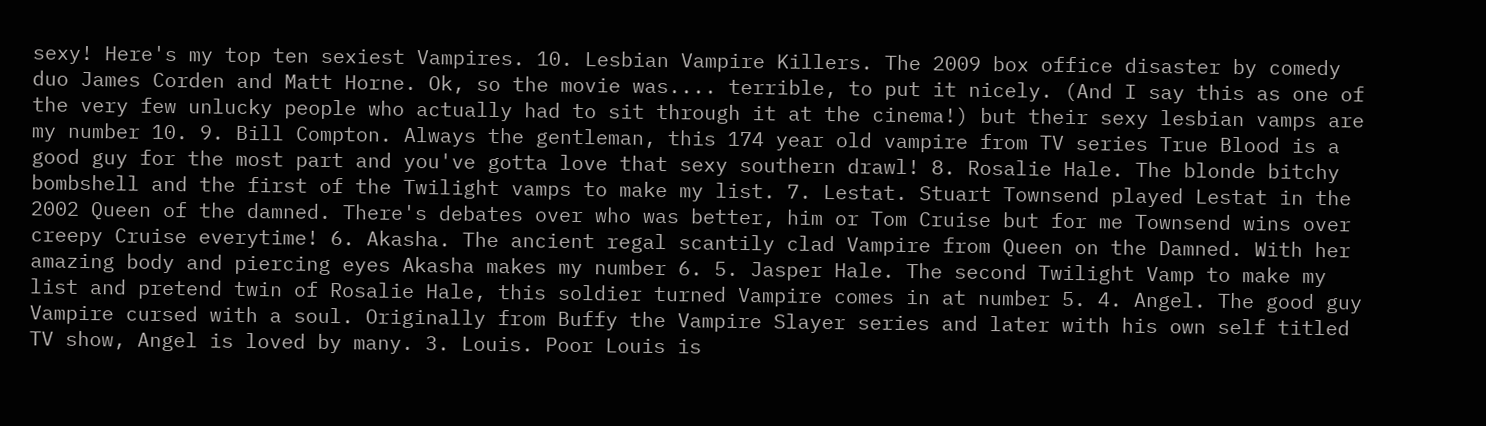sexy! Here's my top ten sexiest Vampires. 10. Lesbian Vampire Killers. The 2009 box office disaster by comedy duo James Corden and Matt Horne. Ok, so the movie was.... terrible, to put it nicely. (And I say this as one of the very few unlucky people who actually had to sit through it at the cinema!) but their sexy lesbian vamps are my number 10. 9. Bill Compton. Always the gentleman, this 174 year old vampire from TV series True Blood is a good guy for the most part and you've gotta love that sexy southern drawl! 8. Rosalie Hale. The blonde bitchy bombshell and the first of the Twilight vamps to make my list. 7. Lestat. Stuart Townsend played Lestat in the 2002 Queen of the damned. There's debates over who was better, him or Tom Cruise but for me Townsend wins over creepy Cruise everytime! 6. Akasha. The ancient regal scantily clad Vampire from Queen on the Damned. With her amazing body and piercing eyes Akasha makes my number 6. 5. Jasper Hale. The second Twilight Vamp to make my list and pretend twin of Rosalie Hale, this soldier turned Vampire comes in at number 5. 4. Angel. The good guy Vampire cursed with a soul. Originally from Buffy the Vampire Slayer series and later with his own self titled TV show, Angel is loved by many. 3. Louis. Poor Louis is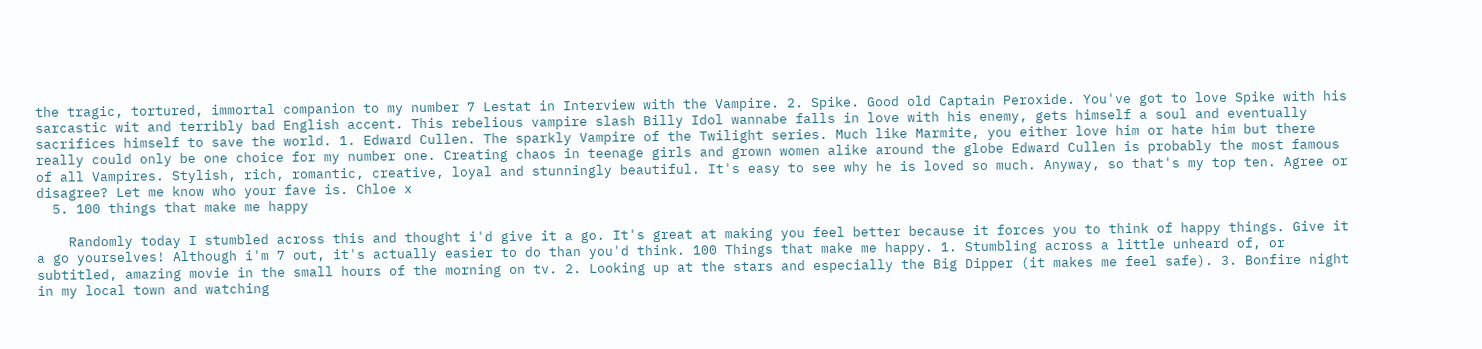the tragic, tortured, immortal companion to my number 7 Lestat in Interview with the Vampire. 2. Spike. Good old Captain Peroxide. You've got to love Spike with his sarcastic wit and terribly bad English accent. This rebelious vampire slash Billy Idol wannabe falls in love with his enemy, gets himself a soul and eventually sacrifices himself to save the world. 1. Edward Cullen. The sparkly Vampire of the Twilight series. Much like Marmite, you either love him or hate him but there really could only be one choice for my number one. Creating chaos in teenage girls and grown women alike around the globe Edward Cullen is probably the most famous of all Vampires. Stylish, rich, romantic, creative, loyal and stunningly beautiful. It's easy to see why he is loved so much. Anyway, so that's my top ten. Agree or disagree? Let me know who your fave is. Chloe x
  5. 100 things that make me happy

    Randomly today I stumbled across this and thought i'd give it a go. It's great at making you feel better because it forces you to think of happy things. Give it a go yourselves! Although i'm 7 out, it's actually easier to do than you'd think. 100 Things that make me happy. 1. Stumbling across a little unheard of, or subtitled, amazing movie in the small hours of the morning on tv. 2. Looking up at the stars and especially the Big Dipper (it makes me feel safe). 3. Bonfire night in my local town and watching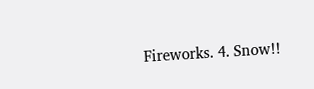Fireworks. 4. Snow!!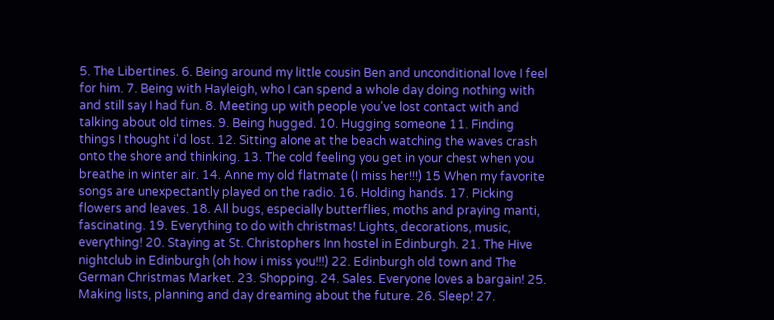5. The Libertines. 6. Being around my little cousin Ben and unconditional love I feel for him. 7. Being with Hayleigh, who I can spend a whole day doing nothing with and still say I had fun. 8. Meeting up with people you've lost contact with and talking about old times. 9. Being hugged. 10. Hugging someone 11. Finding things I thought i'd lost. 12. Sitting alone at the beach watching the waves crash onto the shore and thinking. 13. The cold feeling you get in your chest when you breathe in winter air. 14. Anne my old flatmate (I miss her!!!) 15 When my favorite songs are unexpectantly played on the radio. 16. Holding hands. 17. Picking flowers and leaves. 18. All bugs, especially butterflies, moths and praying manti, fascinating. 19. Everything to do with christmas! Lights, decorations, music, everything! 20. Staying at St. Christophers Inn hostel in Edinburgh. 21. The Hive nightclub in Edinburgh (oh how i miss you!!!) 22. Edinburgh old town and The German Christmas Market. 23. Shopping. 24. Sales. Everyone loves a bargain! 25. Making lists, planning and day dreaming about the future. 26. Sleep! 27.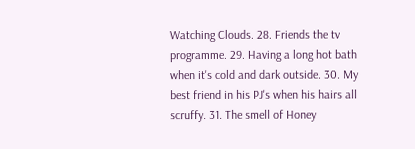Watching Clouds. 28. Friends the tv programme. 29. Having a long hot bath when it's cold and dark outside. 30. My best friend in his PJ's when his hairs all scruffy. 31. The smell of Honey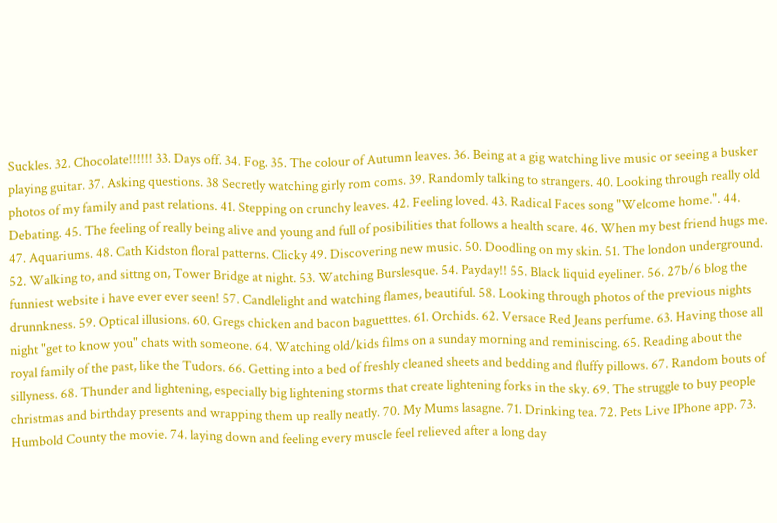Suckles. 32. Chocolate!!!!!! 33. Days off. 34. Fog. 35. The colour of Autumn leaves. 36. Being at a gig watching live music or seeing a busker playing guitar. 37. Asking questions. 38 Secretly watching girly rom coms. 39. Randomly talking to strangers. 40. Looking through really old photos of my family and past relations. 41. Stepping on crunchy leaves. 42. Feeling loved. 43. Radical Faces song "Welcome home.". 44. Debating. 45. The feeling of really being alive and young and full of posibilities that follows a health scare. 46. When my best friend hugs me. 47. Aquariums. 48. Cath Kidston floral patterns. Clicky 49. Discovering new music. 50. Doodling on my skin. 51. The london underground. 52. Walking to, and sittng on, Tower Bridge at night. 53. Watching Burslesque. 54. Payday!! 55. Black liquid eyeliner. 56. 27b/6 blog the funniest website i have ever ever seen! 57. Candlelight and watching flames, beautiful. 58. Looking through photos of the previous nights drunnkness. 59. Optical illusions. 60. Gregs chicken and bacon baguetttes. 61. Orchids. 62. Versace Red Jeans perfume. 63. Having those all night "get to know you" chats with someone. 64. Watching old/kids films on a sunday morning and reminiscing. 65. Reading about the royal family of the past, like the Tudors. 66. Getting into a bed of freshly cleaned sheets and bedding and fluffy pillows. 67. Random bouts of sillyness. 68. Thunder and lightening, especially big lightening storms that create lightening forks in the sky. 69. The struggle to buy people christmas and birthday presents and wrapping them up really neatly. 70. My Mums lasagne. 71. Drinking tea. 72. Pets Live IPhone app. 73. Humbold County the movie. 74. laying down and feeling every muscle feel relieved after a long day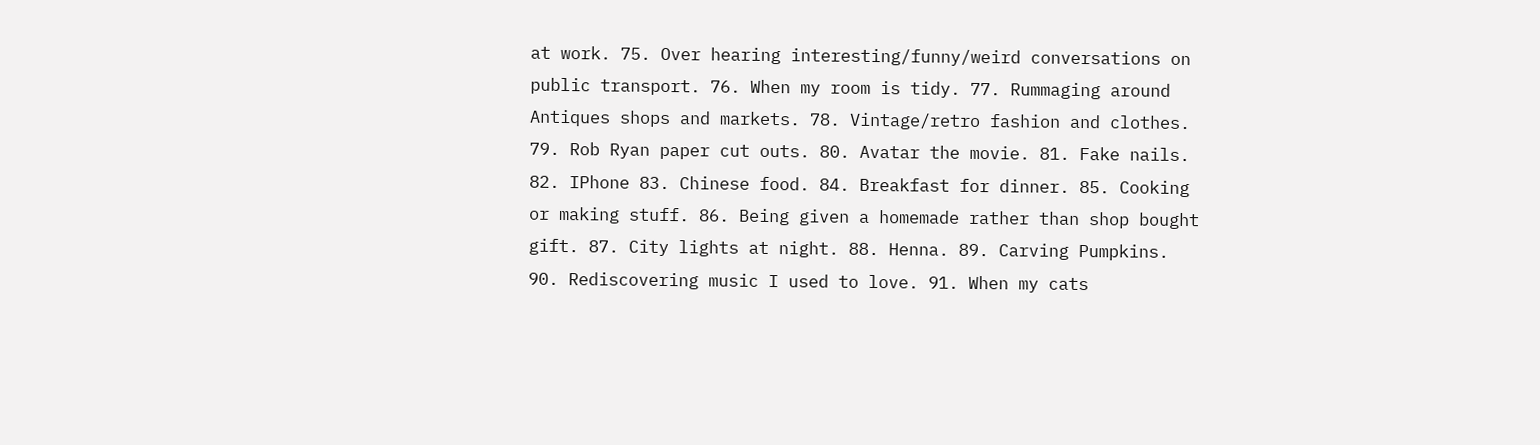at work. 75. Over hearing interesting/funny/weird conversations on public transport. 76. When my room is tidy. 77. Rummaging around Antiques shops and markets. 78. Vintage/retro fashion and clothes. 79. Rob Ryan paper cut outs. 80. Avatar the movie. 81. Fake nails. 82. IPhone 83. Chinese food. 84. Breakfast for dinner. 85. Cooking or making stuff. 86. Being given a homemade rather than shop bought gift. 87. City lights at night. 88. Henna. 89. Carving Pumpkins. 90. Rediscovering music I used to love. 91. When my cats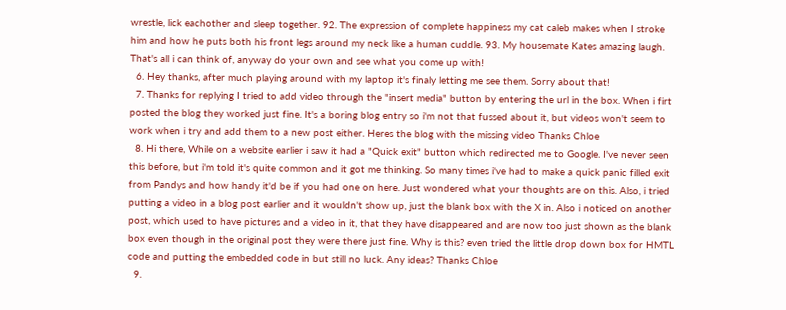wrestle, lick eachother and sleep together. 92. The expression of complete happiness my cat caleb makes when I stroke him and how he puts both his front legs around my neck like a human cuddle. 93. My housemate Kates amazing laugh. That's all i can think of, anyway do your own and see what you come up with!
  6. Hey thanks, after much playing around with my laptop it's finaly letting me see them. Sorry about that!
  7. Thanks for replying I tried to add video through the "insert media" button by entering the url in the box. When i firt posted the blog they worked just fine. It's a boring blog entry so i'm not that fussed about it, but videos won't seem to work when i try and add them to a new post either. Heres the blog with the missing video Thanks Chloe
  8. Hi there, While on a website earlier i saw it had a "Quick exit" button which redirected me to Google. I've never seen this before, but i'm told it's quite common and it got me thinking. So many times i've had to make a quick panic filled exit from Pandys and how handy it'd be if you had one on here. Just wondered what your thoughts are on this. Also, i tried putting a video in a blog post earlier and it wouldn't show up, just the blank box with the X in. Also i noticed on another post, which used to have pictures and a video in it, that they have disappeared and are now too just shown as the blank box even though in the original post they were there just fine. Why is this? even tried the little drop down box for HMTL code and putting the embedded code in but still no luck. Any ideas? Thanks Chloe
  9.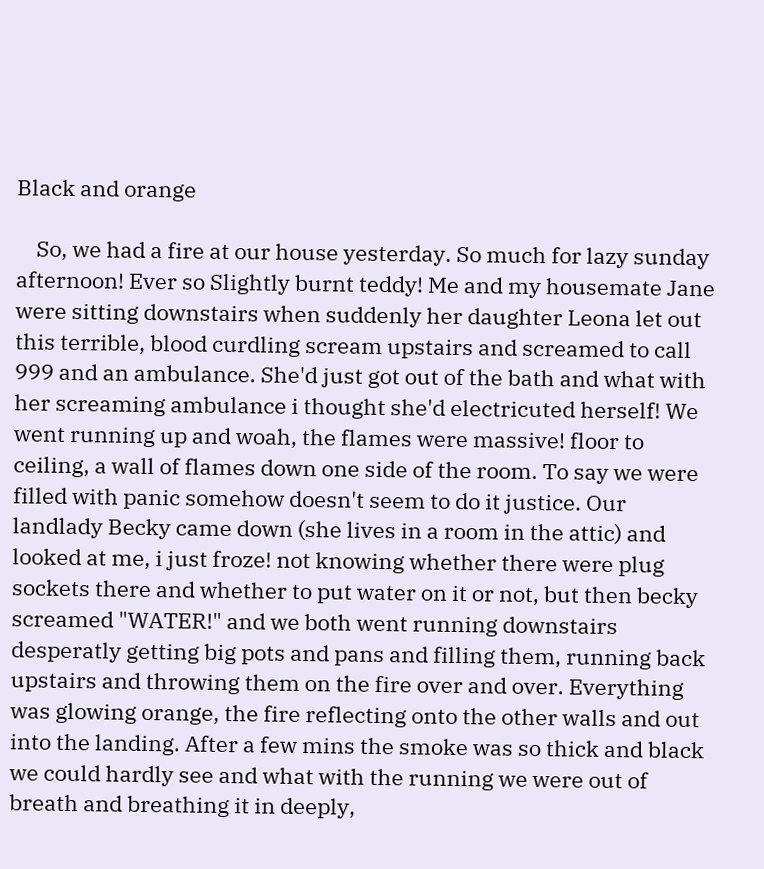Black and orange

    So, we had a fire at our house yesterday. So much for lazy sunday afternoon! Ever so Slightly burnt teddy! Me and my housemate Jane were sitting downstairs when suddenly her daughter Leona let out this terrible, blood curdling scream upstairs and screamed to call 999 and an ambulance. She'd just got out of the bath and what with her screaming ambulance i thought she'd electricuted herself! We went running up and woah, the flames were massive! floor to ceiling, a wall of flames down one side of the room. To say we were filled with panic somehow doesn't seem to do it justice. Our landlady Becky came down (she lives in a room in the attic) and looked at me, i just froze! not knowing whether there were plug sockets there and whether to put water on it or not, but then becky screamed "WATER!" and we both went running downstairs desperatly getting big pots and pans and filling them, running back upstairs and throwing them on the fire over and over. Everything was glowing orange, the fire reflecting onto the other walls and out into the landing. After a few mins the smoke was so thick and black we could hardly see and what with the running we were out of breath and breathing it in deeply,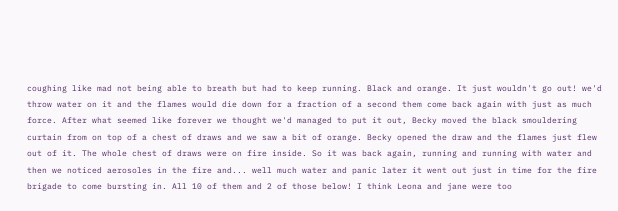coughing like mad not being able to breath but had to keep running. Black and orange. It just wouldn't go out! we'd throw water on it and the flames would die down for a fraction of a second them come back again with just as much force. After what seemed like forever we thought we'd managed to put it out, Becky moved the black smouldering curtain from on top of a chest of draws and we saw a bit of orange. Becky opened the draw and the flames just flew out of it. The whole chest of draws were on fire inside. So it was back again, running and running with water and then we noticed aerosoles in the fire and... well much water and panic later it went out just in time for the fire brigade to come bursting in. All 10 of them and 2 of those below! I think Leona and jane were too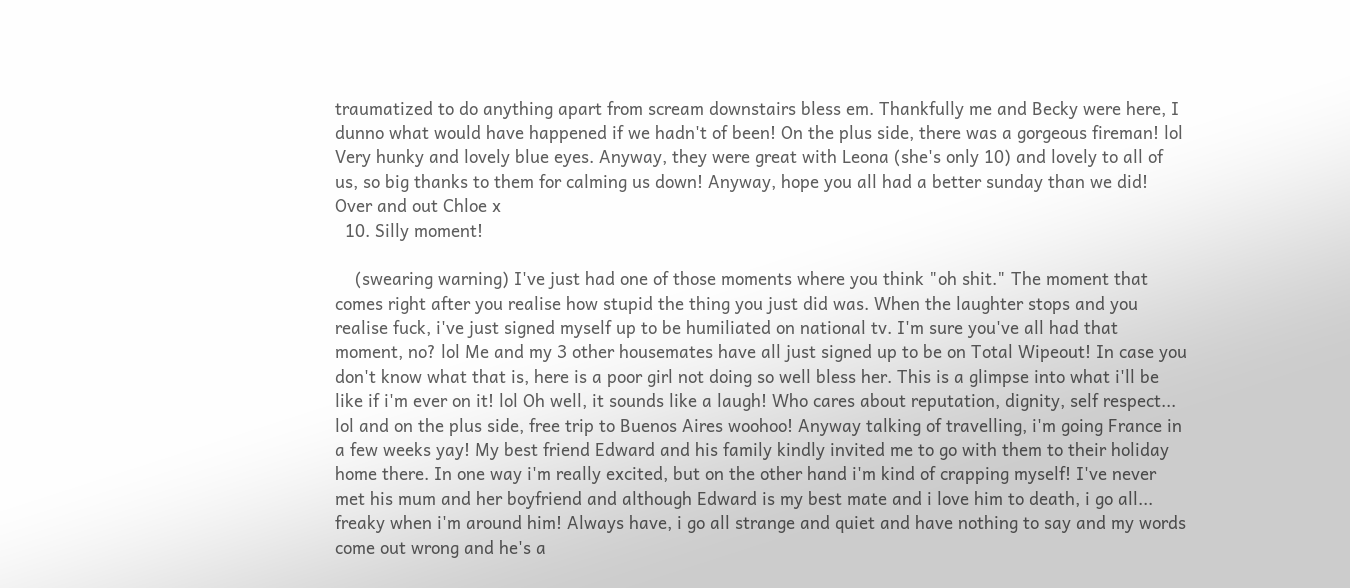traumatized to do anything apart from scream downstairs bless em. Thankfully me and Becky were here, I dunno what would have happened if we hadn't of been! On the plus side, there was a gorgeous fireman! lol Very hunky and lovely blue eyes. Anyway, they were great with Leona (she's only 10) and lovely to all of us, so big thanks to them for calming us down! Anyway, hope you all had a better sunday than we did! Over and out Chloe x
  10. Silly moment!

    (swearing warning) I've just had one of those moments where you think "oh shit." The moment that comes right after you realise how stupid the thing you just did was. When the laughter stops and you realise fuck, i've just signed myself up to be humiliated on national tv. I'm sure you've all had that moment, no? lol Me and my 3 other housemates have all just signed up to be on Total Wipeout! In case you don't know what that is, here is a poor girl not doing so well bless her. This is a glimpse into what i'll be like if i'm ever on it! lol Oh well, it sounds like a laugh! Who cares about reputation, dignity, self respect... lol and on the plus side, free trip to Buenos Aires woohoo! Anyway talking of travelling, i'm going France in a few weeks yay! My best friend Edward and his family kindly invited me to go with them to their holiday home there. In one way i'm really excited, but on the other hand i'm kind of crapping myself! I've never met his mum and her boyfriend and although Edward is my best mate and i love him to death, i go all... freaky when i'm around him! Always have, i go all strange and quiet and have nothing to say and my words come out wrong and he's a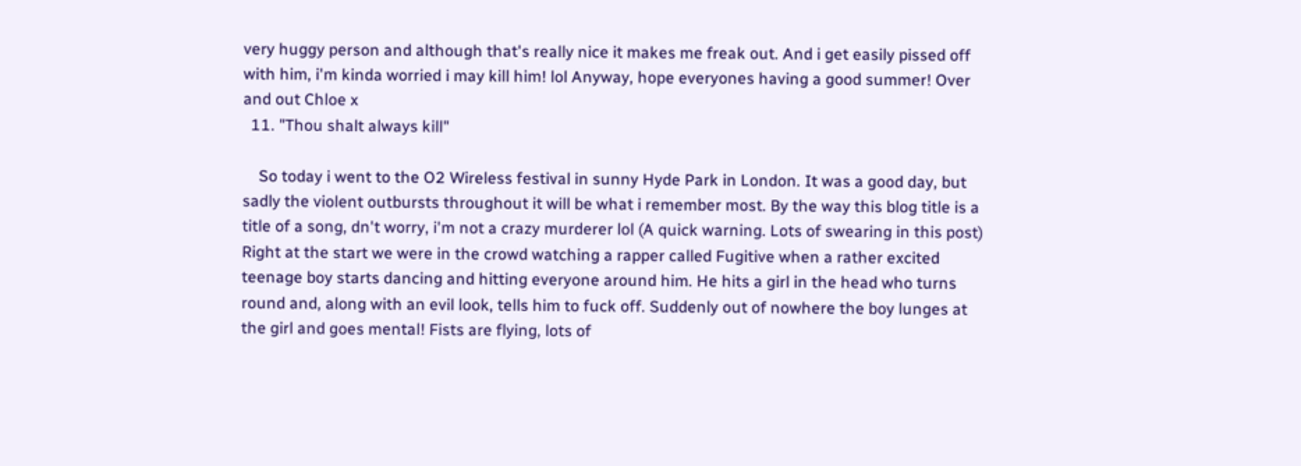very huggy person and although that's really nice it makes me freak out. And i get easily pissed off with him, i'm kinda worried i may kill him! lol Anyway, hope everyones having a good summer! Over and out Chloe x
  11. "Thou shalt always kill"

    So today i went to the O2 Wireless festival in sunny Hyde Park in London. It was a good day, but sadly the violent outbursts throughout it will be what i remember most. By the way this blog title is a title of a song, dn't worry, i'm not a crazy murderer lol (A quick warning. Lots of swearing in this post) Right at the start we were in the crowd watching a rapper called Fugitive when a rather excited teenage boy starts dancing and hitting everyone around him. He hits a girl in the head who turns round and, along with an evil look, tells him to fuck off. Suddenly out of nowhere the boy lunges at the girl and goes mental! Fists are flying, lots of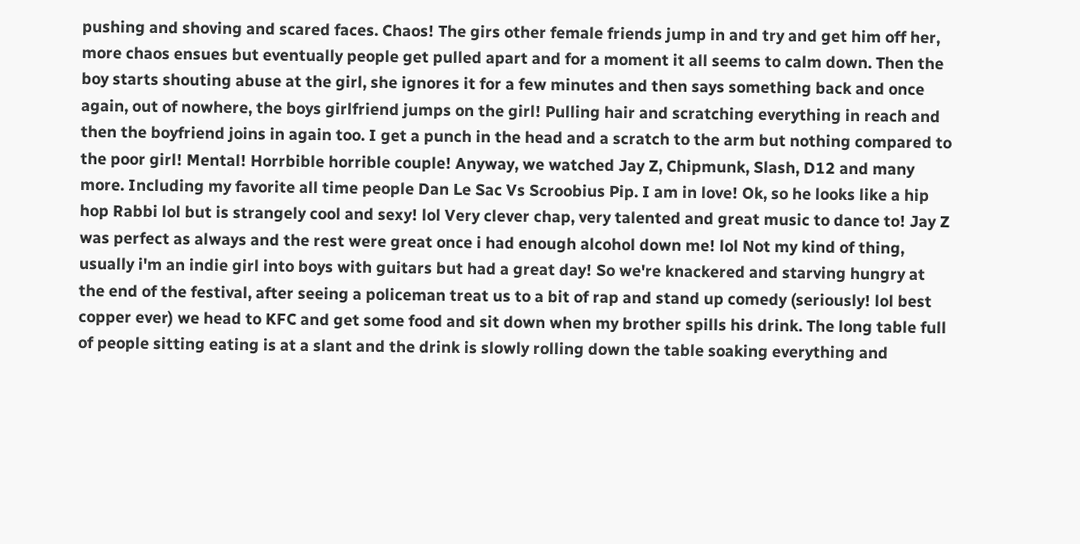pushing and shoving and scared faces. Chaos! The girs other female friends jump in and try and get him off her, more chaos ensues but eventually people get pulled apart and for a moment it all seems to calm down. Then the boy starts shouting abuse at the girl, she ignores it for a few minutes and then says something back and once again, out of nowhere, the boys girlfriend jumps on the girl! Pulling hair and scratching everything in reach and then the boyfriend joins in again too. I get a punch in the head and a scratch to the arm but nothing compared to the poor girl! Mental! Horrbible horrible couple! Anyway, we watched Jay Z, Chipmunk, Slash, D12 and many more. Including my favorite all time people Dan Le Sac Vs Scroobius Pip. I am in love! Ok, so he looks like a hip hop Rabbi lol but is strangely cool and sexy! lol Very clever chap, very talented and great music to dance to! Jay Z was perfect as always and the rest were great once i had enough alcohol down me! lol Not my kind of thing, usually i'm an indie girl into boys with guitars but had a great day! So we're knackered and starving hungry at the end of the festival, after seeing a policeman treat us to a bit of rap and stand up comedy (seriously! lol best copper ever) we head to KFC and get some food and sit down when my brother spills his drink. The long table full of people sitting eating is at a slant and the drink is slowly rolling down the table soaking everything and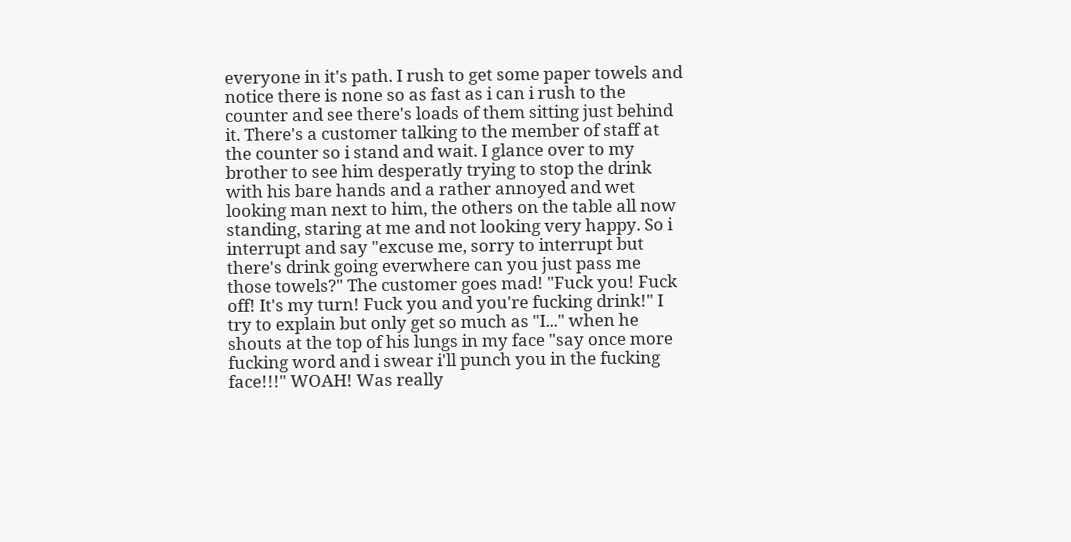everyone in it's path. I rush to get some paper towels and notice there is none so as fast as i can i rush to the counter and see there's loads of them sitting just behind it. There's a customer talking to the member of staff at the counter so i stand and wait. I glance over to my brother to see him desperatly trying to stop the drink with his bare hands and a rather annoyed and wet looking man next to him, the others on the table all now standing, staring at me and not looking very happy. So i interrupt and say "excuse me, sorry to interrupt but there's drink going everwhere can you just pass me those towels?" The customer goes mad! "Fuck you! Fuck off! It's my turn! Fuck you and you're fucking drink!" I try to explain but only get so much as "I..." when he shouts at the top of his lungs in my face "say once more fucking word and i swear i'll punch you in the fucking face!!!" WOAH! Was really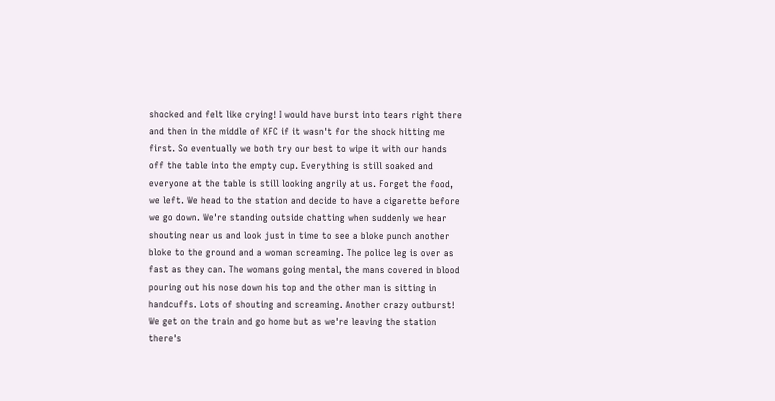shocked and felt like crying! I would have burst into tears right there and then in the middle of KFC if it wasn't for the shock hitting me first. So eventually we both try our best to wipe it with our hands off the table into the empty cup. Everything is still soaked and everyone at the table is still looking angrily at us. Forget the food, we left. We head to the station and decide to have a cigarette before we go down. We're standing outside chatting when suddenly we hear shouting near us and look just in time to see a bloke punch another bloke to the ground and a woman screaming. The police leg is over as fast as they can. The womans going mental, the mans covered in blood pouring out his nose down his top and the other man is sitting in handcuffs. Lots of shouting and screaming. Another crazy outburst! We get on the train and go home but as we're leaving the station there's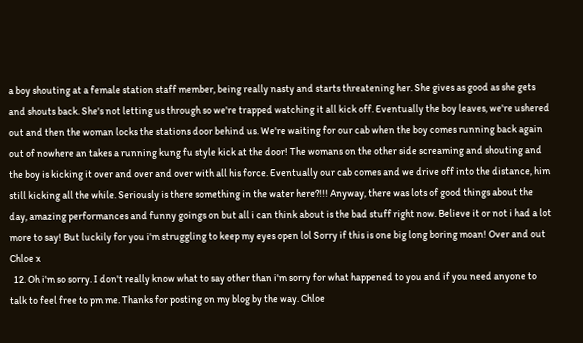a boy shouting at a female station staff member, being really nasty and starts threatening her. She gives as good as she gets and shouts back. She's not letting us through so we're trapped watching it all kick off. Eventually the boy leaves, we're ushered out and then the woman locks the stations door behind us. We're waiting for our cab when the boy comes running back again out of nowhere an takes a running kung fu style kick at the door! The womans on the other side screaming and shouting and the boy is kicking it over and over and over with all his force. Eventually our cab comes and we drive off into the distance, him still kicking all the while. Seriously is there something in the water here?!!! Anyway, there was lots of good things about the day, amazing performances and funny goings on but all i can think about is the bad stuff right now. Believe it or not i had a lot more to say! But luckily for you i'm struggling to keep my eyes open lol Sorry if this is one big long boring moan! Over and out Chloe x
  12. Oh i'm so sorry. I don't really know what to say other than i'm sorry for what happened to you and if you need anyone to talk to feel free to pm me. Thanks for posting on my blog by the way. Chloe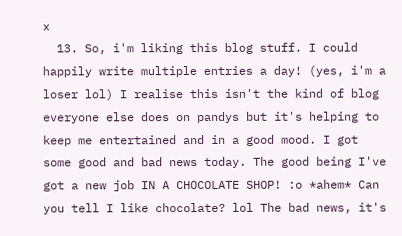x
  13. So, i'm liking this blog stuff. I could happily write multiple entries a day! (yes, i'm a loser lol) I realise this isn't the kind of blog everyone else does on pandys but it's helping to keep me entertained and in a good mood. I got some good and bad news today. The good being I've got a new job IN A CHOCOLATE SHOP! :o *ahem* Can you tell I like chocolate? lol The bad news, it's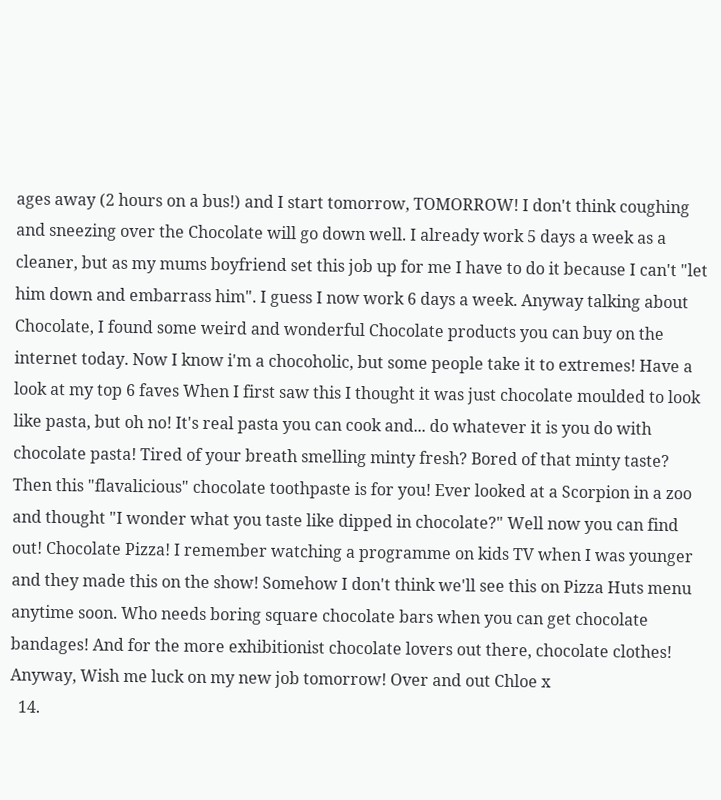ages away (2 hours on a bus!) and I start tomorrow, TOMORROW! I don't think coughing and sneezing over the Chocolate will go down well. I already work 5 days a week as a cleaner, but as my mums boyfriend set this job up for me I have to do it because I can't "let him down and embarrass him". I guess I now work 6 days a week. Anyway talking about Chocolate, I found some weird and wonderful Chocolate products you can buy on the internet today. Now I know i'm a chocoholic, but some people take it to extremes! Have a look at my top 6 faves When I first saw this I thought it was just chocolate moulded to look like pasta, but oh no! It's real pasta you can cook and... do whatever it is you do with chocolate pasta! Tired of your breath smelling minty fresh? Bored of that minty taste? Then this "flavalicious" chocolate toothpaste is for you! Ever looked at a Scorpion in a zoo and thought "I wonder what you taste like dipped in chocolate?" Well now you can find out! Chocolate Pizza! I remember watching a programme on kids TV when I was younger and they made this on the show! Somehow I don't think we'll see this on Pizza Huts menu anytime soon. Who needs boring square chocolate bars when you can get chocolate bandages! And for the more exhibitionist chocolate lovers out there, chocolate clothes! Anyway, Wish me luck on my new job tomorrow! Over and out Chloe x
  14.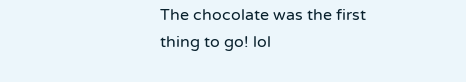The chocolate was the first thing to go! lol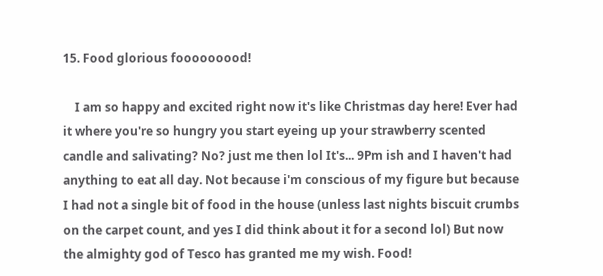15. Food glorious fooooooood!

    I am so happy and excited right now it's like Christmas day here! Ever had it where you're so hungry you start eyeing up your strawberry scented candle and salivating? No? just me then lol It's... 9Pm ish and I haven't had anything to eat all day. Not because i'm conscious of my figure but because I had not a single bit of food in the house (unless last nights biscuit crumbs on the carpet count, and yes I did think about it for a second lol) But now the almighty god of Tesco has granted me my wish. Food!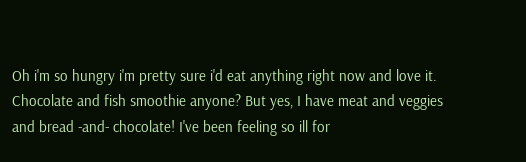Oh i'm so hungry i'm pretty sure i'd eat anything right now and love it. Chocolate and fish smoothie anyone? But yes, I have meat and veggies and bread -and- chocolate! I've been feeling so ill for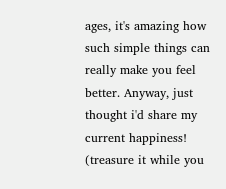ages, it's amazing how such simple things can really make you feel better. Anyway, just thought i'd share my current happiness! (treasure it while you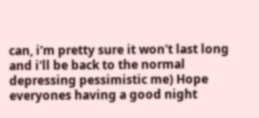can, i'm pretty sure it won't last long and i'll be back to the normal depressing pessimistic me) Hope everyones having a good night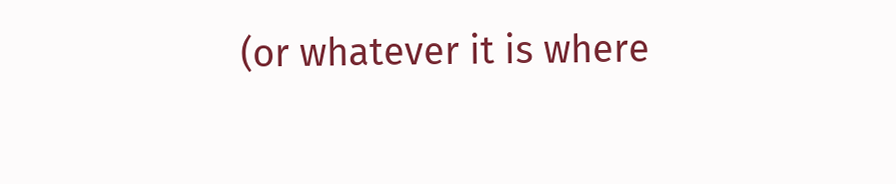(or whatever it is where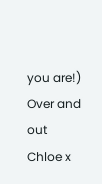you are!) Over and out Chloe x